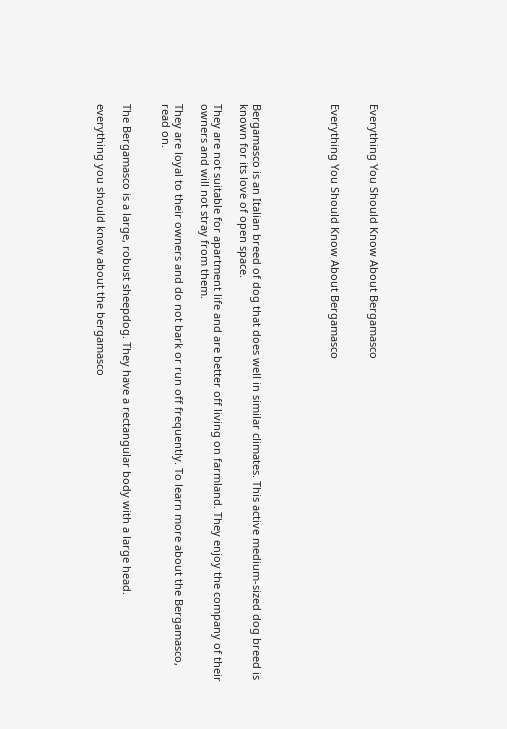Everything You Should Know About Bergamasco


Everything You Should Know About Bergamasco





Bergamasco is an Italian breed of dog that does well in similar climates. This active medium-sized dog breed is known for its love of open space.

They are not suitable for apartment life and are better off living on farmland. They enjoy the company of their owners and will not stray from them.

They are loyal to their owners and do not bark or run off frequently. To learn more about the Bergamasco, read on.


The Bergamasco is a large, robust sheepdog. They have a rectangular body with a large head.

everything you should know about the bergamasco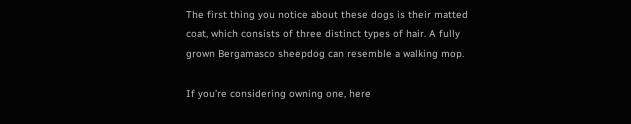The first thing you notice about these dogs is their matted coat, which consists of three distinct types of hair. A fully grown Bergamasco sheepdog can resemble a walking mop.

If you’re considering owning one, here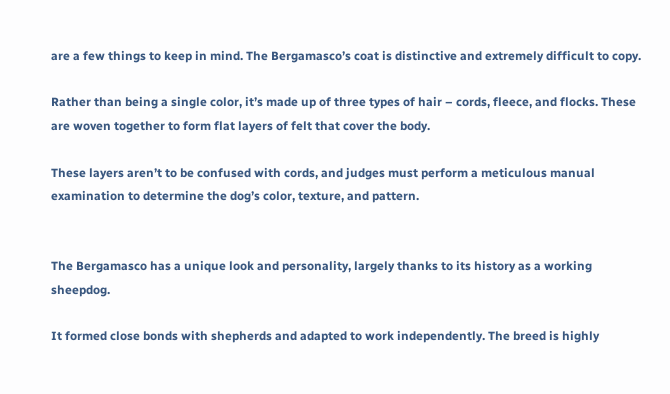are a few things to keep in mind. The Bergamasco’s coat is distinctive and extremely difficult to copy.

Rather than being a single color, it’s made up of three types of hair – cords, fleece, and flocks. These are woven together to form flat layers of felt that cover the body.

These layers aren’t to be confused with cords, and judges must perform a meticulous manual examination to determine the dog’s color, texture, and pattern.


The Bergamasco has a unique look and personality, largely thanks to its history as a working sheepdog.

It formed close bonds with shepherds and adapted to work independently. The breed is highly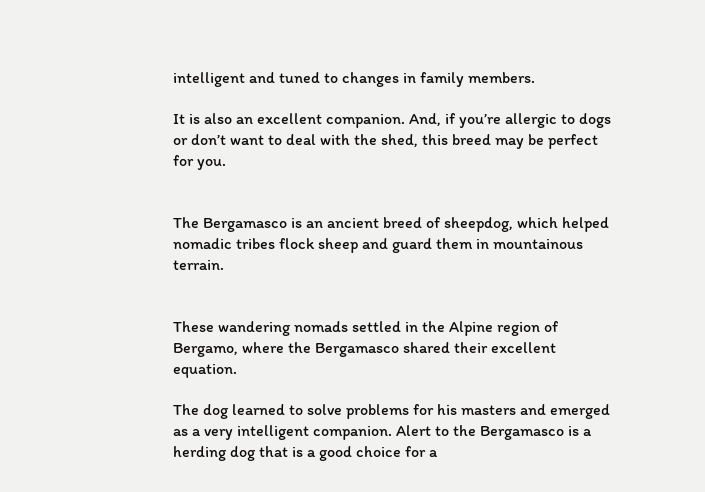intelligent and tuned to changes in family members.

It is also an excellent companion. And, if you’re allergic to dogs or don’t want to deal with the shed, this breed may be perfect for you.


The Bergamasco is an ancient breed of sheepdog, which helped nomadic tribes flock sheep and guard them in mountainous terrain.


These wandering nomads settled in the Alpine region of Bergamo, where the Bergamasco shared their excellent equation.

The dog learned to solve problems for his masters and emerged as a very intelligent companion. Alert to the Bergamasco is a herding dog that is a good choice for a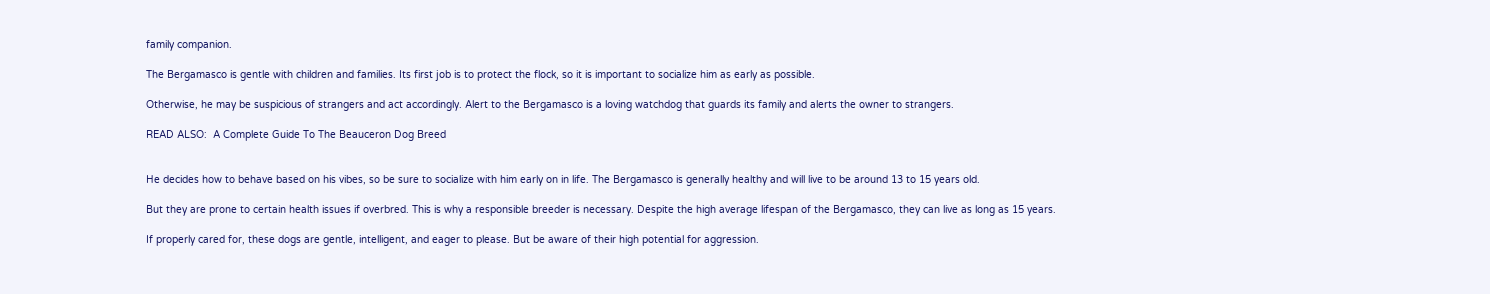family companion.

The Bergamasco is gentle with children and families. Its first job is to protect the flock, so it is important to socialize him as early as possible.

Otherwise, he may be suspicious of strangers and act accordingly. Alert to the Bergamasco is a loving watchdog that guards its family and alerts the owner to strangers.

READ ALSO:  A Complete Guide To The Beauceron Dog Breed


He decides how to behave based on his vibes, so be sure to socialize with him early on in life. The Bergamasco is generally healthy and will live to be around 13 to 15 years old.

But they are prone to certain health issues if overbred. This is why a responsible breeder is necessary. Despite the high average lifespan of the Bergamasco, they can live as long as 15 years.

If properly cared for, these dogs are gentle, intelligent, and eager to please. But be aware of their high potential for aggression.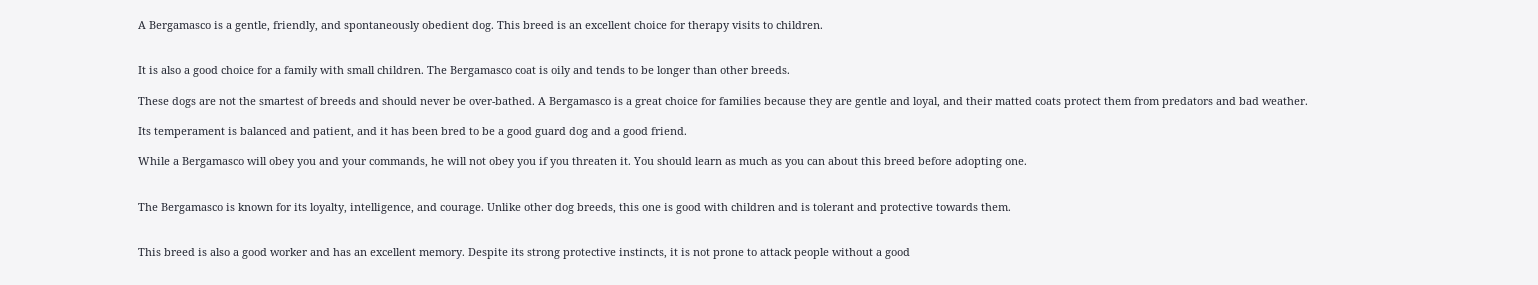A Bergamasco is a gentle, friendly, and spontaneously obedient dog. This breed is an excellent choice for therapy visits to children.


It is also a good choice for a family with small children. The Bergamasco coat is oily and tends to be longer than other breeds.

These dogs are not the smartest of breeds and should never be over-bathed. A Bergamasco is a great choice for families because they are gentle and loyal, and their matted coats protect them from predators and bad weather.

Its temperament is balanced and patient, and it has been bred to be a good guard dog and a good friend.

While a Bergamasco will obey you and your commands, he will not obey you if you threaten it. You should learn as much as you can about this breed before adopting one.


The Bergamasco is known for its loyalty, intelligence, and courage. Unlike other dog breeds, this one is good with children and is tolerant and protective towards them.


This breed is also a good worker and has an excellent memory. Despite its strong protective instincts, it is not prone to attack people without a good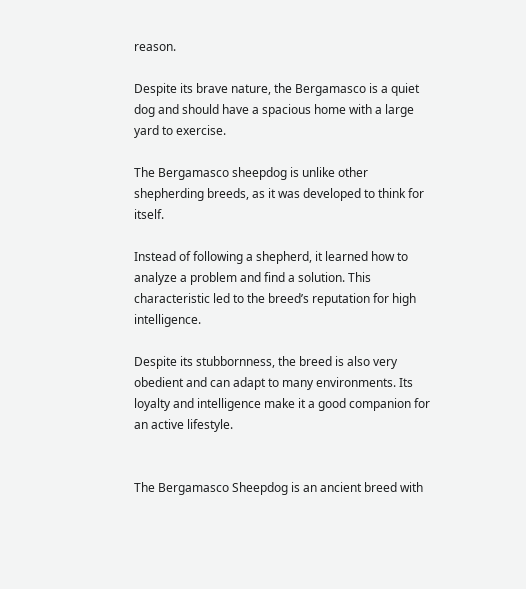reason.

Despite its brave nature, the Bergamasco is a quiet dog and should have a spacious home with a large yard to exercise.

The Bergamasco sheepdog is unlike other shepherding breeds, as it was developed to think for itself.

Instead of following a shepherd, it learned how to analyze a problem and find a solution. This characteristic led to the breed’s reputation for high intelligence.

Despite its stubbornness, the breed is also very obedient and can adapt to many environments. Its loyalty and intelligence make it a good companion for an active lifestyle.


The Bergamasco Sheepdog is an ancient breed with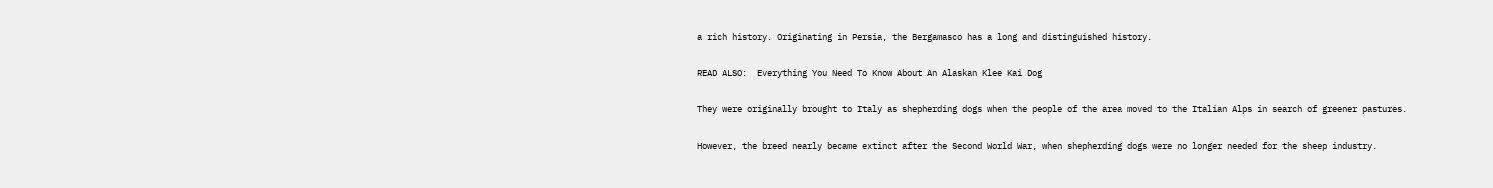a rich history. Originating in Persia, the Bergamasco has a long and distinguished history.

READ ALSO:  Everything You Need To Know About An Alaskan Klee Kai Dog

They were originally brought to Italy as shepherding dogs when the people of the area moved to the Italian Alps in search of greener pastures.

However, the breed nearly became extinct after the Second World War, when shepherding dogs were no longer needed for the sheep industry.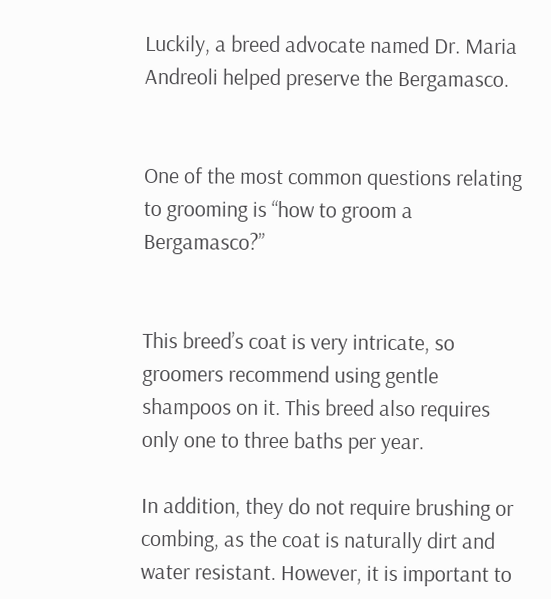Luckily, a breed advocate named Dr. Maria Andreoli helped preserve the Bergamasco.


One of the most common questions relating to grooming is “how to groom a Bergamasco?”


This breed’s coat is very intricate, so groomers recommend using gentle shampoos on it. This breed also requires only one to three baths per year.

In addition, they do not require brushing or combing, as the coat is naturally dirt and water resistant. However, it is important to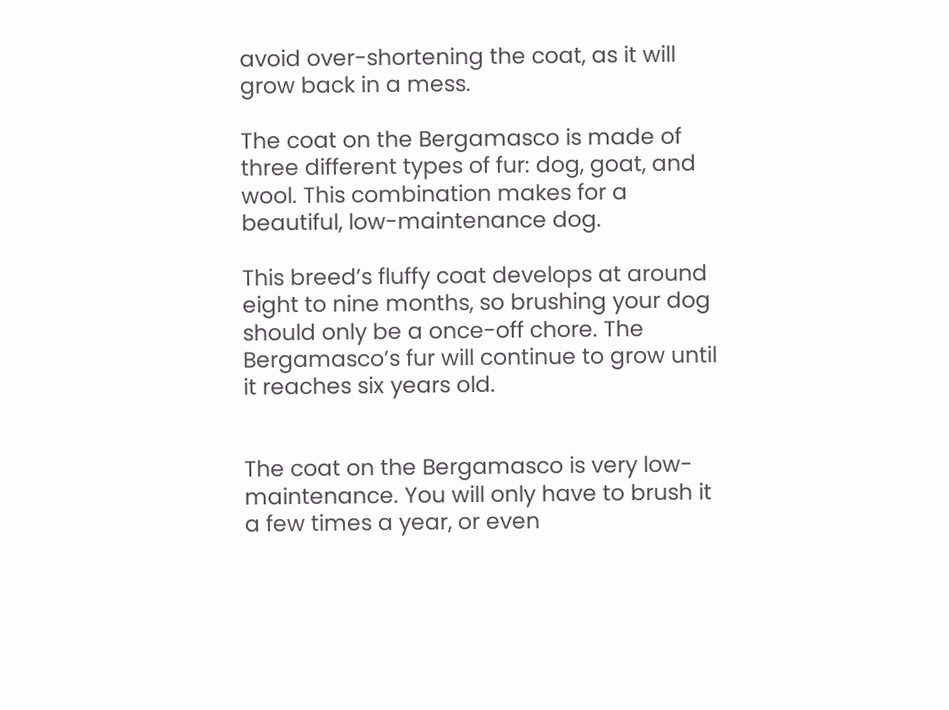avoid over-shortening the coat, as it will grow back in a mess.

The coat on the Bergamasco is made of three different types of fur: dog, goat, and wool. This combination makes for a beautiful, low-maintenance dog.

This breed’s fluffy coat develops at around eight to nine months, so brushing your dog should only be a once-off chore. The Bergamasco’s fur will continue to grow until it reaches six years old.


The coat on the Bergamasco is very low-maintenance. You will only have to brush it a few times a year, or even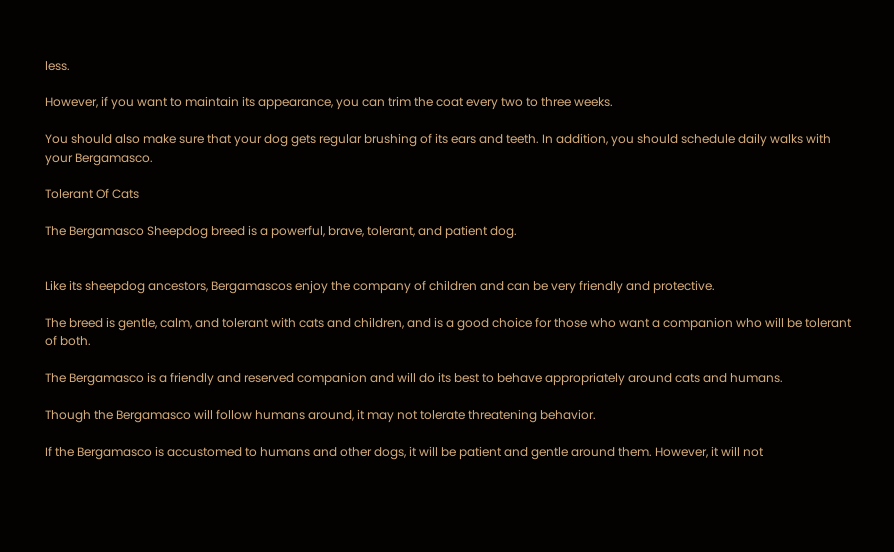less.

However, if you want to maintain its appearance, you can trim the coat every two to three weeks.

You should also make sure that your dog gets regular brushing of its ears and teeth. In addition, you should schedule daily walks with your Bergamasco.

Tolerant Of Cats

The Bergamasco Sheepdog breed is a powerful, brave, tolerant, and patient dog.


Like its sheepdog ancestors, Bergamascos enjoy the company of children and can be very friendly and protective.

The breed is gentle, calm, and tolerant with cats and children, and is a good choice for those who want a companion who will be tolerant of both.

The Bergamasco is a friendly and reserved companion and will do its best to behave appropriately around cats and humans.

Though the Bergamasco will follow humans around, it may not tolerate threatening behavior.

If the Bergamasco is accustomed to humans and other dogs, it will be patient and gentle around them. However, it will not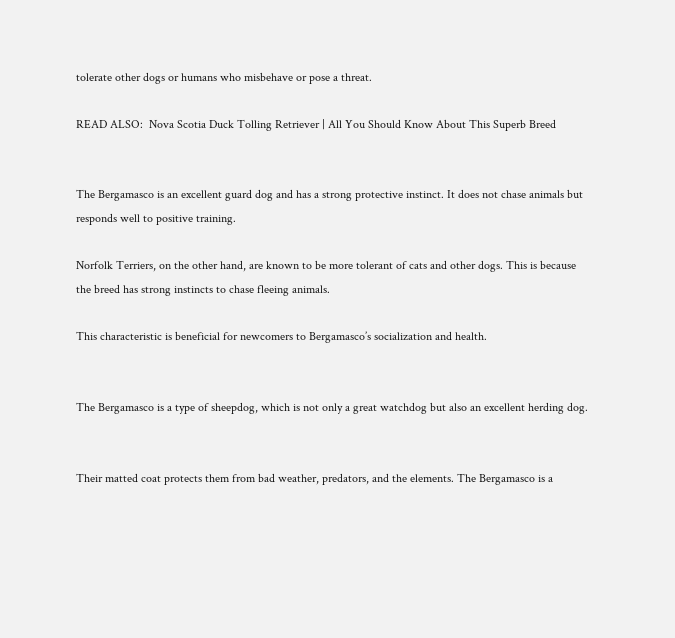tolerate other dogs or humans who misbehave or pose a threat.

READ ALSO:  Nova Scotia Duck Tolling Retriever | All You Should Know About This Superb Breed


The Bergamasco is an excellent guard dog and has a strong protective instinct. It does not chase animals but responds well to positive training.

Norfolk Terriers, on the other hand, are known to be more tolerant of cats and other dogs. This is because the breed has strong instincts to chase fleeing animals.

This characteristic is beneficial for newcomers to Bergamasco’s socialization and health.


The Bergamasco is a type of sheepdog, which is not only a great watchdog but also an excellent herding dog.


Their matted coat protects them from bad weather, predators, and the elements. The Bergamasco is a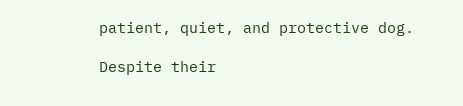patient, quiet, and protective dog.

Despite their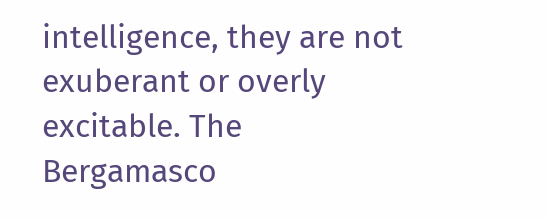intelligence, they are not exuberant or overly excitable. The Bergamasco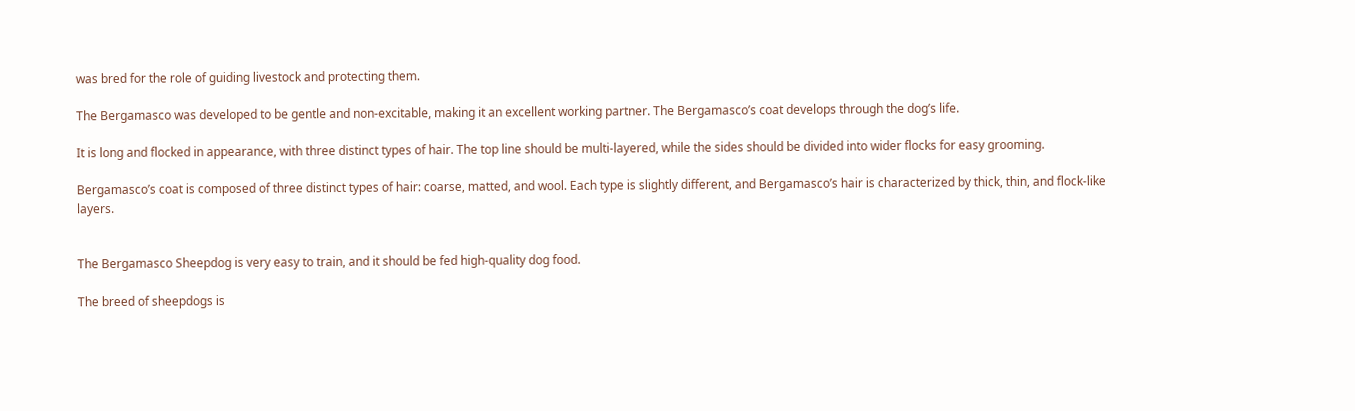was bred for the role of guiding livestock and protecting them.

The Bergamasco was developed to be gentle and non-excitable, making it an excellent working partner. The Bergamasco’s coat develops through the dog’s life.

It is long and flocked in appearance, with three distinct types of hair. The top line should be multi-layered, while the sides should be divided into wider flocks for easy grooming.

Bergamasco’s coat is composed of three distinct types of hair: coarse, matted, and wool. Each type is slightly different, and Bergamasco’s hair is characterized by thick, thin, and flock-like layers.


The Bergamasco Sheepdog is very easy to train, and it should be fed high-quality dog food.

The breed of sheepdogs is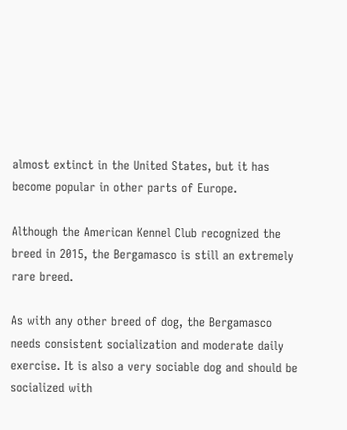almost extinct in the United States, but it has become popular in other parts of Europe.

Although the American Kennel Club recognized the breed in 2015, the Bergamasco is still an extremely rare breed.

As with any other breed of dog, the Bergamasco needs consistent socialization and moderate daily exercise. It is also a very sociable dog and should be socialized with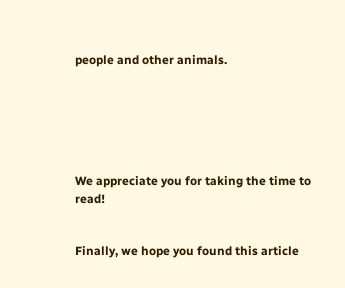people and other animals.






We appreciate you for taking the time to read!


Finally, we hope you found this article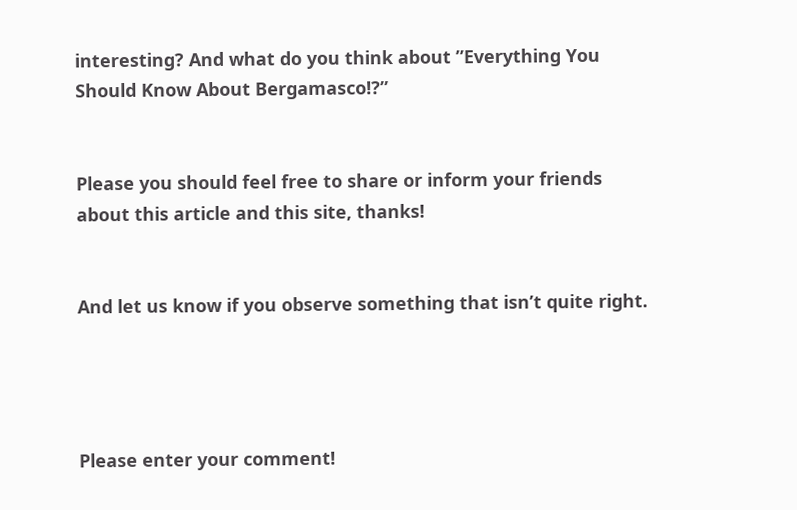interesting? And what do you think about ”Everything You Should Know About Bergamasco!?”


Please you should feel free to share or inform your friends about this article and this site, thanks!


And let us know if you observe something that isn’t quite right.




Please enter your comment!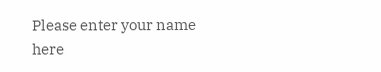Please enter your name here